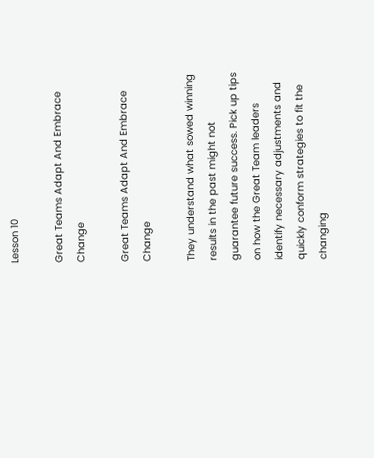Lesson 10

Great Teams Adapt And Embrace Change

Great Teams Adapt And Embrace Change

They understand what sowed winning results in the past might not guarantee future success. Pick up tips on how the Great Team leaders identify necessary adjustments and quickly conform strategies to fit the changing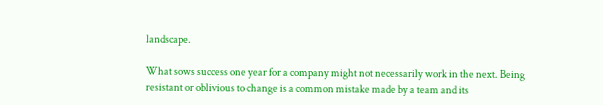landscape.

What sows success one year for a company might not necessarily work in the next. Being resistant or oblivious to change is a common mistake made by a team and its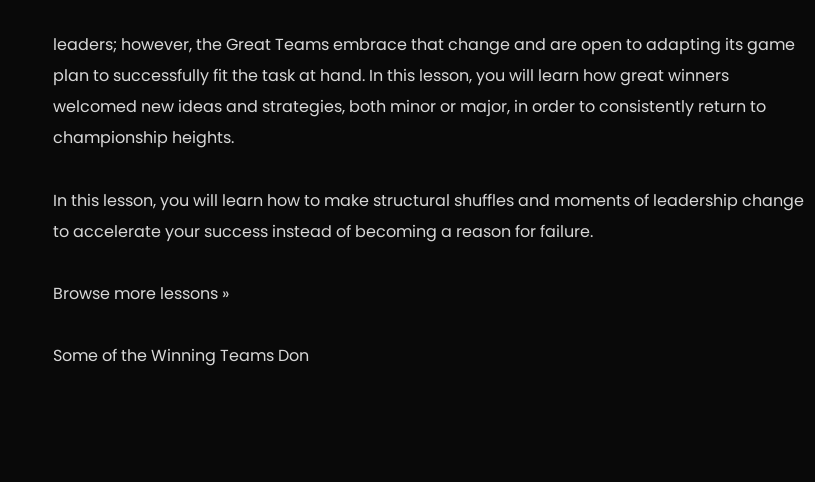leaders; however, the Great Teams embrace that change and are open to adapting its game plan to successfully fit the task at hand. In this lesson, you will learn how great winners welcomed new ideas and strategies, both minor or major, in order to consistently return to championship heights.

In this lesson, you will learn how to make structural shuffles and moments of leadership change to accelerate your success instead of becoming a reason for failure.

Browse more lessons »

Some of the Winning Teams Don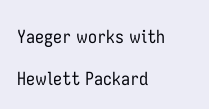Yaeger works with

Hewlett Packard